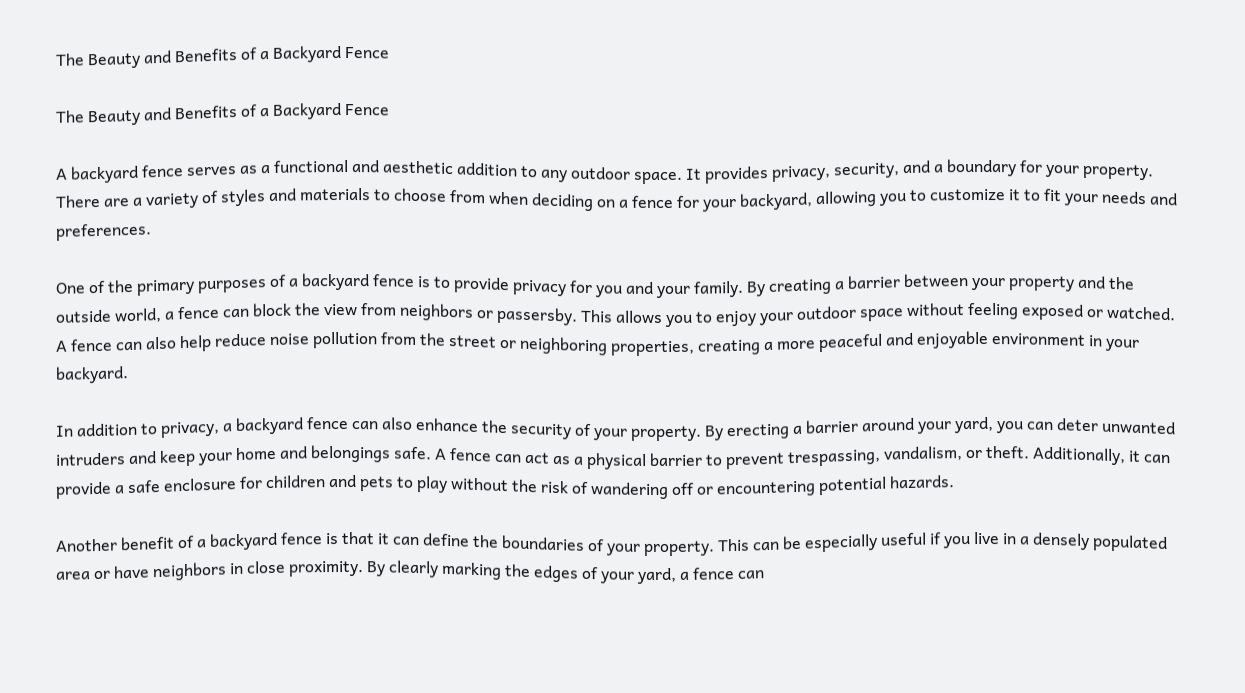The Beauty and Benefits of a Backyard Fence

The Beauty and Benefits of a Backyard Fence

A backyard fence serves as a functional and aesthetic addition to any outdoor space. It provides privacy, security, and a boundary for your property. There are a variety of styles and materials to choose from when deciding on a fence for your backyard, allowing you to customize it to fit your needs and preferences.

One of the primary purposes of a backyard fence is to provide privacy for you and your family. By creating a barrier between your property and the outside world, a fence can block the view from neighbors or passersby. This allows you to enjoy your outdoor space without feeling exposed or watched. A fence can also help reduce noise pollution from the street or neighboring properties, creating a more peaceful and enjoyable environment in your backyard.

In addition to privacy, a backyard fence can also enhance the security of your property. By erecting a barrier around your yard, you can deter unwanted intruders and keep your home and belongings safe. A fence can act as a physical barrier to prevent trespassing, vandalism, or theft. Additionally, it can provide a safe enclosure for children and pets to play without the risk of wandering off or encountering potential hazards.

Another benefit of a backyard fence is that it can define the boundaries of your property. This can be especially useful if you live in a densely populated area or have neighbors in close proximity. By clearly marking the edges of your yard, a fence can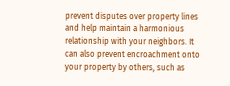prevent disputes over property lines and help maintain a harmonious relationship with your neighbors. It can also prevent encroachment onto your property by others, such as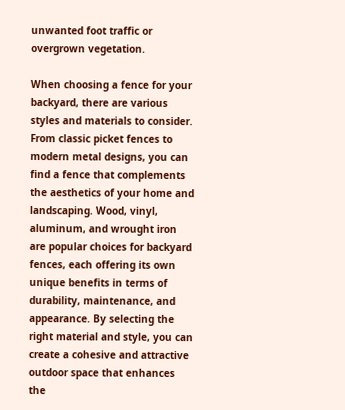unwanted foot traffic or overgrown vegetation.

When choosing a fence for your backyard, there are various styles and materials to consider. From classic picket fences to modern metal designs, you can find a fence that complements the aesthetics of your home and landscaping. Wood, vinyl, aluminum, and wrought iron are popular choices for backyard fences, each offering its own unique benefits in terms of durability, maintenance, and appearance. By selecting the right material and style, you can create a cohesive and attractive outdoor space that enhances the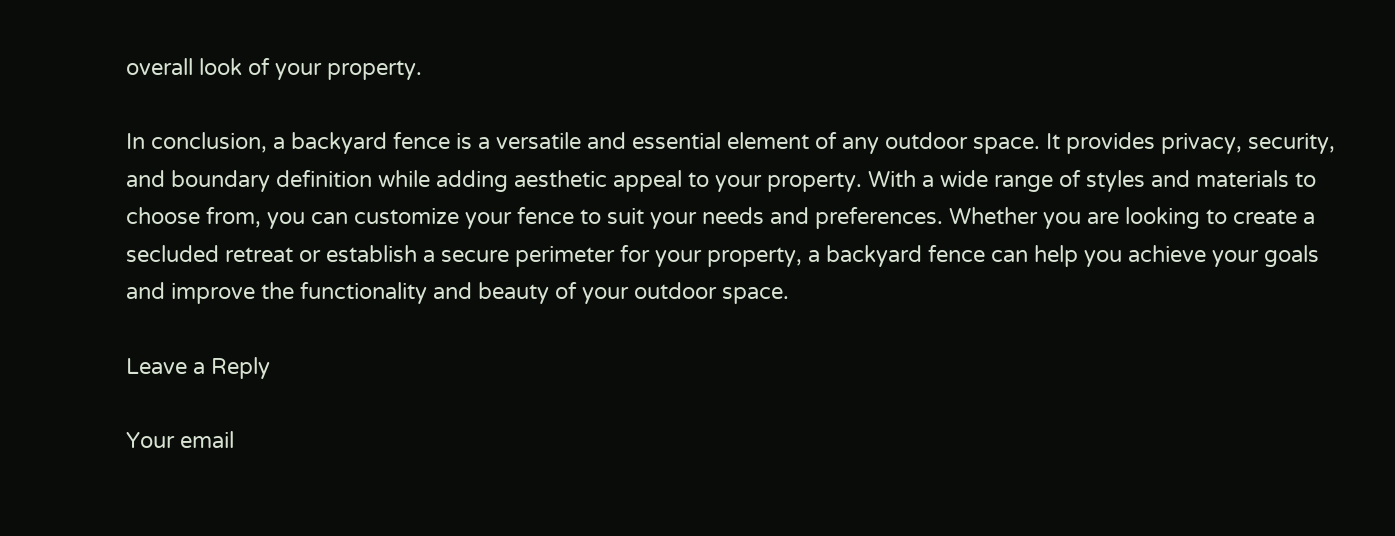overall look of your property.

In conclusion, a backyard fence is a versatile and essential element of any outdoor space. It provides privacy, security, and boundary definition while adding aesthetic appeal to your property. With a wide range of styles and materials to choose from, you can customize your fence to suit your needs and preferences. Whether you are looking to create a secluded retreat or establish a secure perimeter for your property, a backyard fence can help you achieve your goals and improve the functionality and beauty of your outdoor space.

Leave a Reply

Your email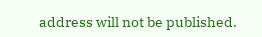address will not be published.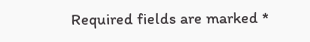Required fields are marked *